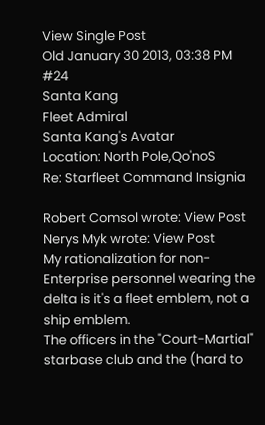View Single Post
Old January 30 2013, 03:38 PM   #24
Santa Kang
Fleet Admiral
Santa Kang's Avatar
Location: North Pole,Qo'noS
Re: Starfleet Command Insignia

Robert Comsol wrote: View Post
Nerys Myk wrote: View Post
My rationalization for non-Enterprise personnel wearing the delta is it's a fleet emblem, not a ship emblem.
The officers in the "Court-Martial" starbase club and the (hard to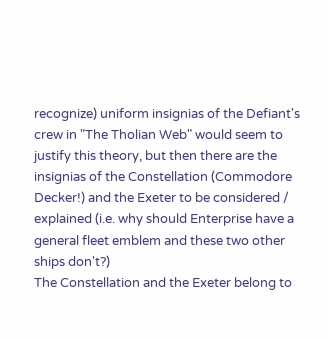recognize) uniform insignias of the Defiant's crew in "The Tholian Web" would seem to justify this theory, but then there are the insignias of the Constellation (Commodore Decker!) and the Exeter to be considered / explained (i.e. why should Enterprise have a general fleet emblem and these two other ships don't?)
The Constellation and the Exeter belong to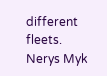different fleets.
Nerys Myk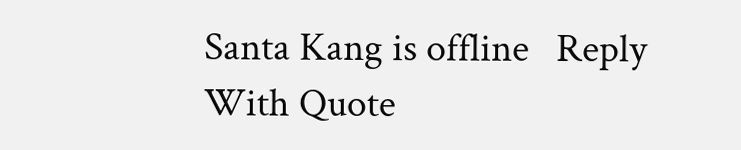Santa Kang is offline   Reply With Quote